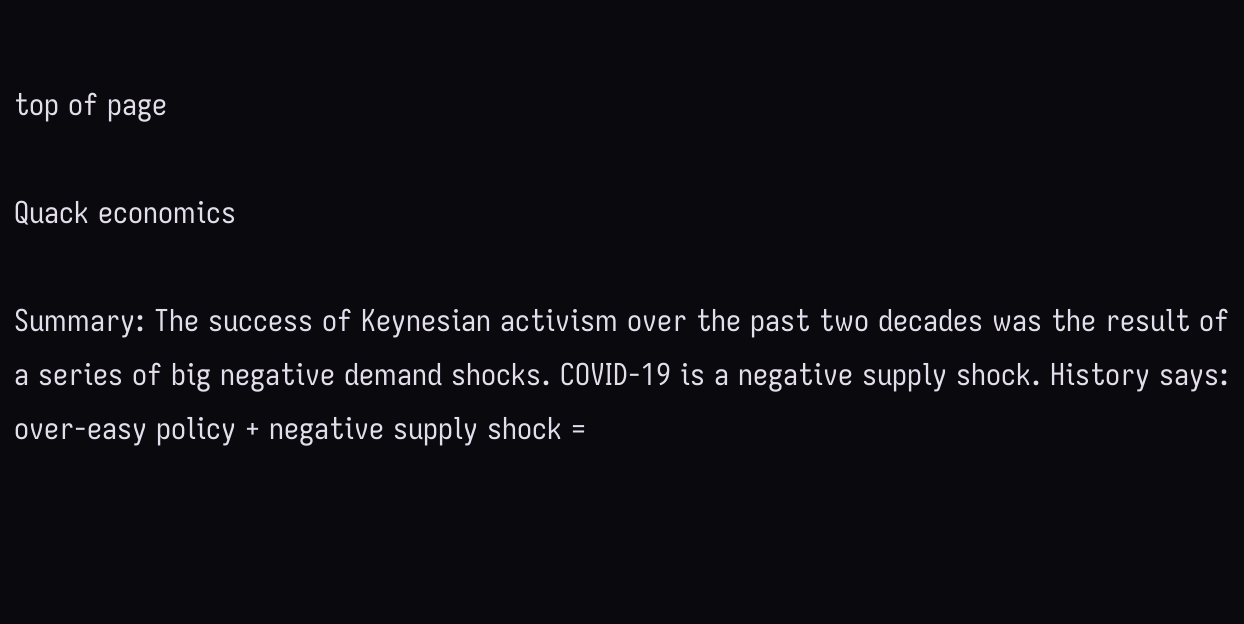top of page

Quack economics

Summary: The success of Keynesian activism over the past two decades was the result of a series of big negative demand shocks. COVID-19 is a negative supply shock. History says: over-easy policy + negative supply shock =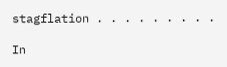stagflation . . . . . . . . .

In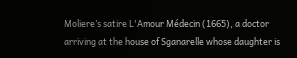Moliere’s satire L'Amour Médecin (1665), a doctor arriving at the house of Sganarelle whose daughter is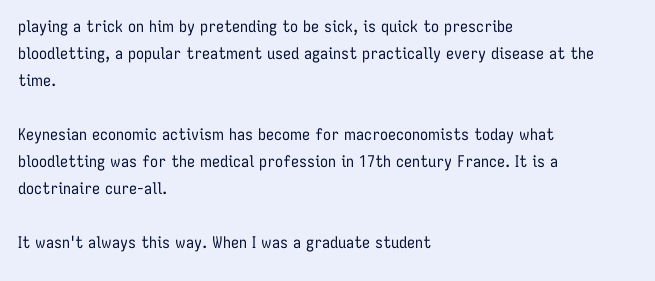playing a trick on him by pretending to be sick, is quick to prescribe bloodletting, a popular treatment used against practically every disease at the time.

Keynesian economic activism has become for macroeconomists today what bloodletting was for the medical profession in 17th century France. It is a doctrinaire cure-all.

It wasn't always this way. When I was a graduate student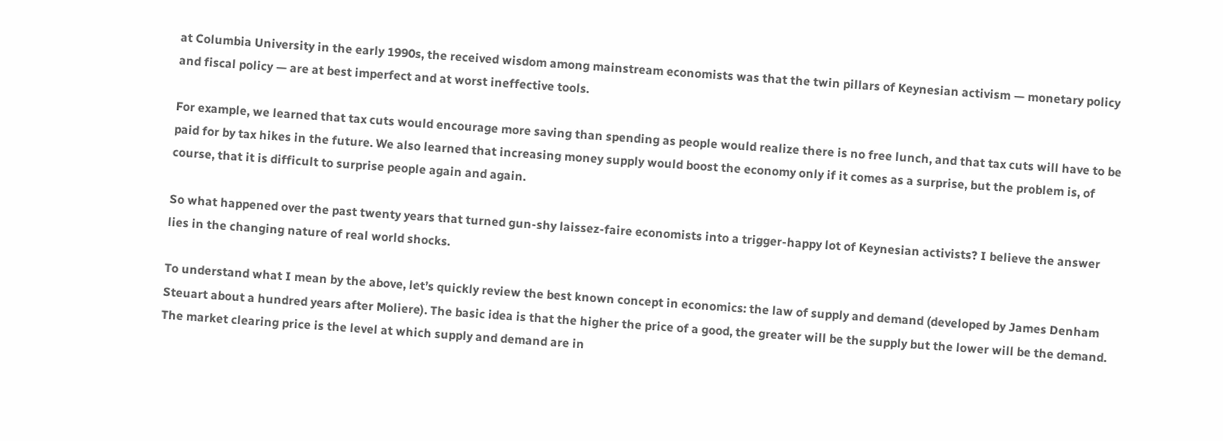at Columbia University in the early 1990s, the received wisdom among mainstream economists was that the twin pillars of Keynesian activism — monetary policy and fiscal policy — are at best imperfect and at worst ineffective tools.

For example, we learned that tax cuts would encourage more saving than spending as people would realize there is no free lunch, and that tax cuts will have to be paid for by tax hikes in the future. We also learned that increasing money supply would boost the economy only if it comes as a surprise, but the problem is, of course, that it is difficult to surprise people again and again.

So what happened over the past twenty years that turned gun-shy laissez-faire economists into a trigger-happy lot of Keynesian activists? I believe the answer lies in the changing nature of real world shocks.

To understand what I mean by the above, let’s quickly review the best known concept in economics: the law of supply and demand (developed by James Denham Steuart about a hundred years after Moliere). The basic idea is that the higher the price of a good, the greater will be the supply but the lower will be the demand. The market clearing price is the level at which supply and demand are in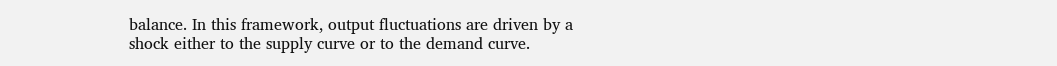balance. In this framework, output fluctuations are driven by a shock either to the supply curve or to the demand curve.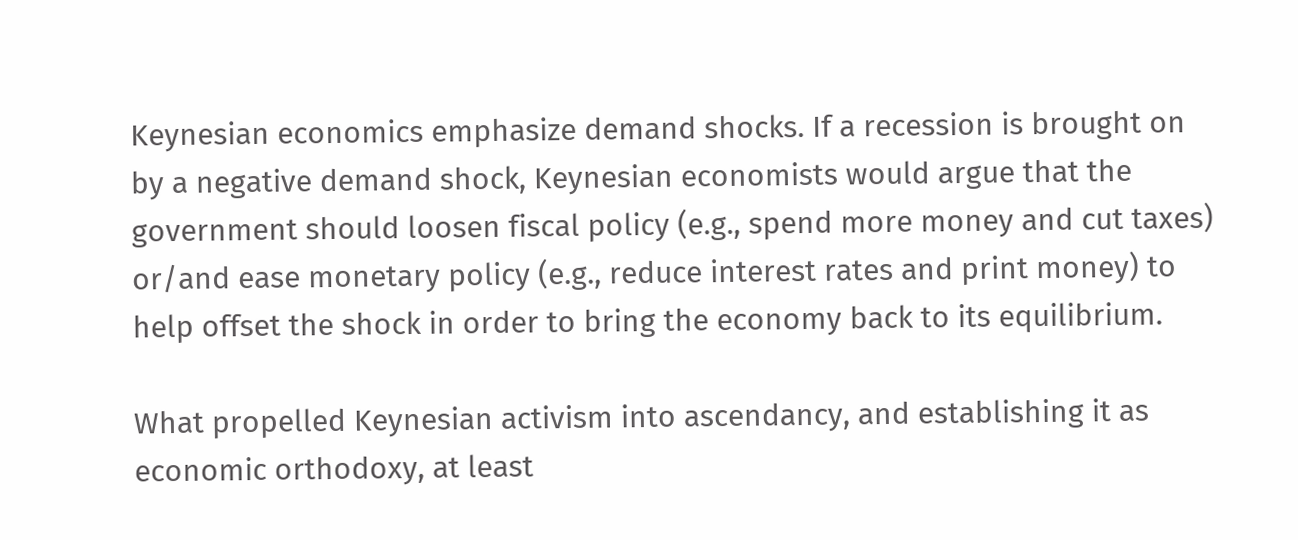Keynesian economics emphasize demand shocks. If a recession is brought on by a negative demand shock, Keynesian economists would argue that the government should loosen fiscal policy (e.g., spend more money and cut taxes) or/and ease monetary policy (e.g., reduce interest rates and print money) to help offset the shock in order to bring the economy back to its equilibrium.

What propelled Keynesian activism into ascendancy, and establishing it as economic orthodoxy, at least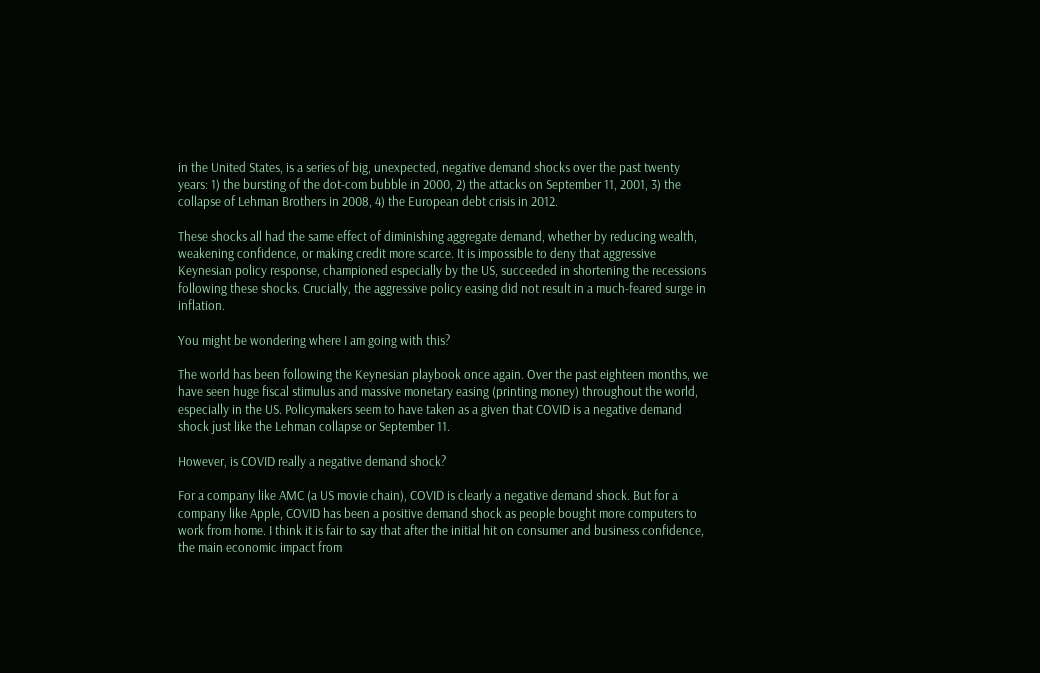in the United States, is a series of big, unexpected, negative demand shocks over the past twenty years: 1) the bursting of the dot-com bubble in 2000, 2) the attacks on September 11, 2001, 3) the collapse of Lehman Brothers in 2008, 4) the European debt crisis in 2012.

These shocks all had the same effect of diminishing aggregate demand, whether by reducing wealth, weakening confidence, or making credit more scarce. It is impossible to deny that aggressive Keynesian policy response, championed especially by the US, succeeded in shortening the recessions following these shocks. Crucially, the aggressive policy easing did not result in a much-feared surge in inflation.

You might be wondering where I am going with this?

The world has been following the Keynesian playbook once again. Over the past eighteen months, we have seen huge fiscal stimulus and massive monetary easing (printing money) throughout the world, especially in the US. Policymakers seem to have taken as a given that COVID is a negative demand shock just like the Lehman collapse or September 11.

However, is COVID really a negative demand shock?

For a company like AMC (a US movie chain), COVID is clearly a negative demand shock. But for a company like Apple, COVID has been a positive demand shock as people bought more computers to work from home. I think it is fair to say that after the initial hit on consumer and business confidence, the main economic impact from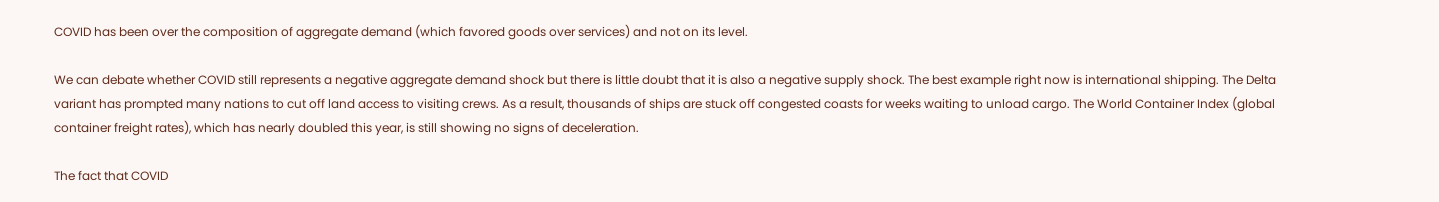COVID has been over the composition of aggregate demand (which favored goods over services) and not on its level.

We can debate whether COVID still represents a negative aggregate demand shock but there is little doubt that it is also a negative supply shock. The best example right now is international shipping. The Delta variant has prompted many nations to cut off land access to visiting crews. As a result, thousands of ships are stuck off congested coasts for weeks waiting to unload cargo. The World Container Index (global container freight rates), which has nearly doubled this year, is still showing no signs of deceleration.

The fact that COVID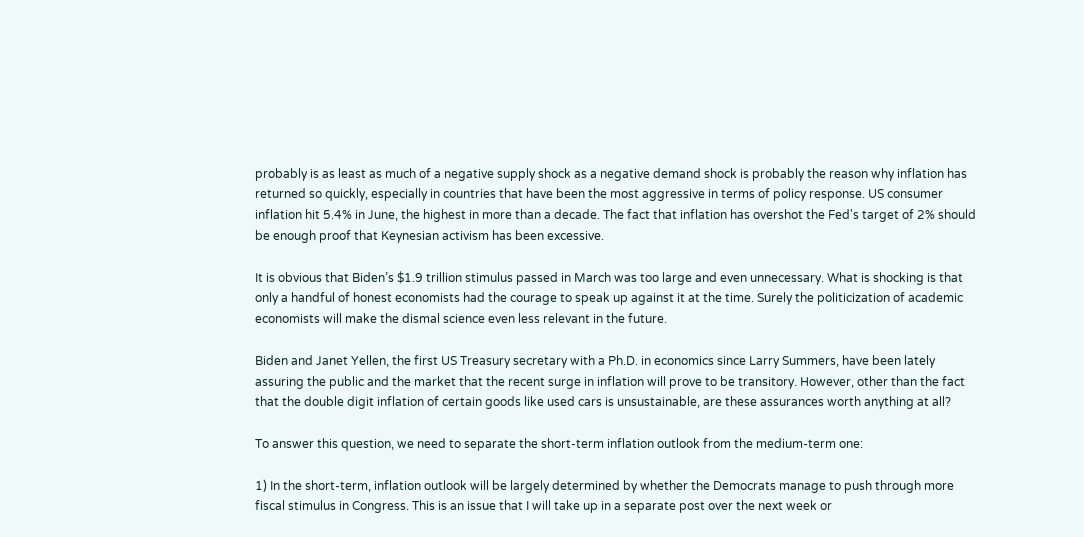probably is as least as much of a negative supply shock as a negative demand shock is probably the reason why inflation has returned so quickly, especially in countries that have been the most aggressive in terms of policy response. US consumer inflation hit 5.4% in June, the highest in more than a decade. The fact that inflation has overshot the Fed's target of 2% should be enough proof that Keynesian activism has been excessive.

It is obvious that Biden’s $1.9 trillion stimulus passed in March was too large and even unnecessary. What is shocking is that only a handful of honest economists had the courage to speak up against it at the time. Surely the politicization of academic economists will make the dismal science even less relevant in the future.

Biden and Janet Yellen, the first US Treasury secretary with a Ph.D. in economics since Larry Summers, have been lately assuring the public and the market that the recent surge in inflation will prove to be transitory. However, other than the fact that the double digit inflation of certain goods like used cars is unsustainable, are these assurances worth anything at all?

To answer this question, we need to separate the short-term inflation outlook from the medium-term one:

1) In the short-term, inflation outlook will be largely determined by whether the Democrats manage to push through more fiscal stimulus in Congress. This is an issue that I will take up in a separate post over the next week or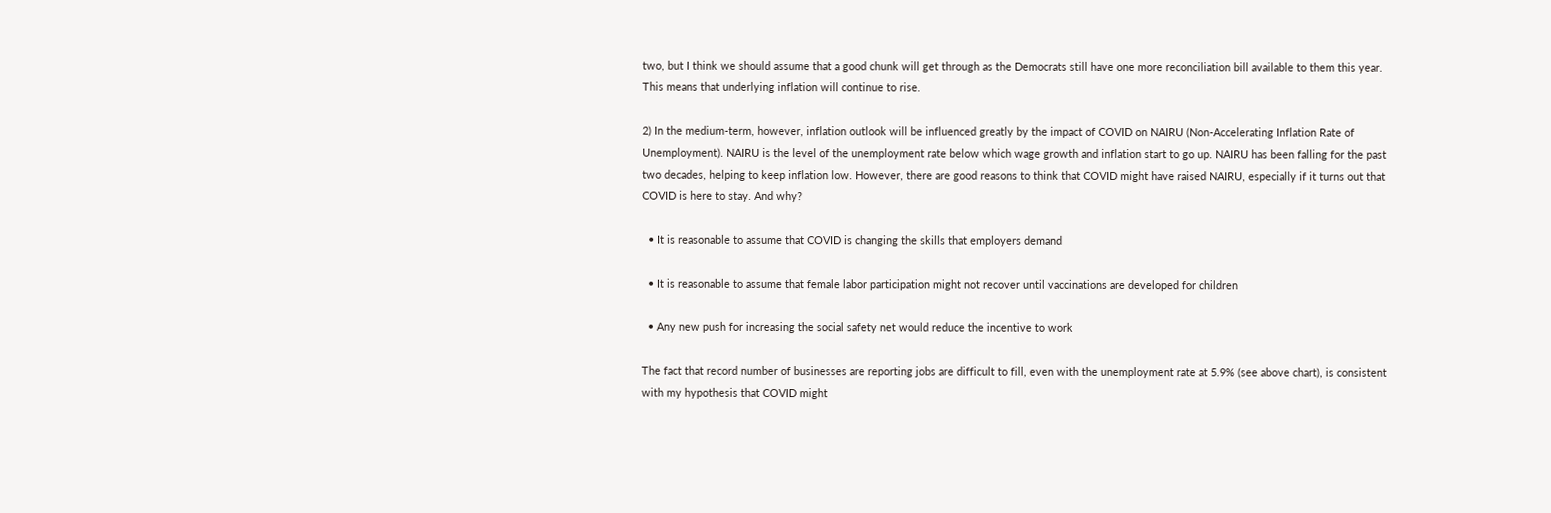two, but I think we should assume that a good chunk will get through as the Democrats still have one more reconciliation bill available to them this year. This means that underlying inflation will continue to rise.

2) In the medium-term, however, inflation outlook will be influenced greatly by the impact of COVID on NAIRU (Non-Accelerating Inflation Rate of Unemployment). NAIRU is the level of the unemployment rate below which wage growth and inflation start to go up. NAIRU has been falling for the past two decades, helping to keep inflation low. However, there are good reasons to think that COVID might have raised NAIRU, especially if it turns out that COVID is here to stay. And why?

  • It is reasonable to assume that COVID is changing the skills that employers demand

  • It is reasonable to assume that female labor participation might not recover until vaccinations are developed for children

  • Any new push for increasing the social safety net would reduce the incentive to work

The fact that record number of businesses are reporting jobs are difficult to fill, even with the unemployment rate at 5.9% (see above chart), is consistent with my hypothesis that COVID might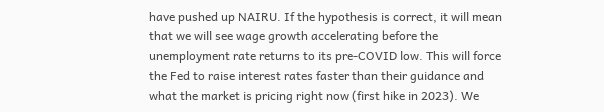have pushed up NAIRU. If the hypothesis is correct, it will mean that we will see wage growth accelerating before the unemployment rate returns to its pre-COVID low. This will force the Fed to raise interest rates faster than their guidance and what the market is pricing right now (first hike in 2023). We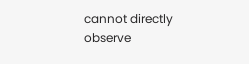cannot directly observe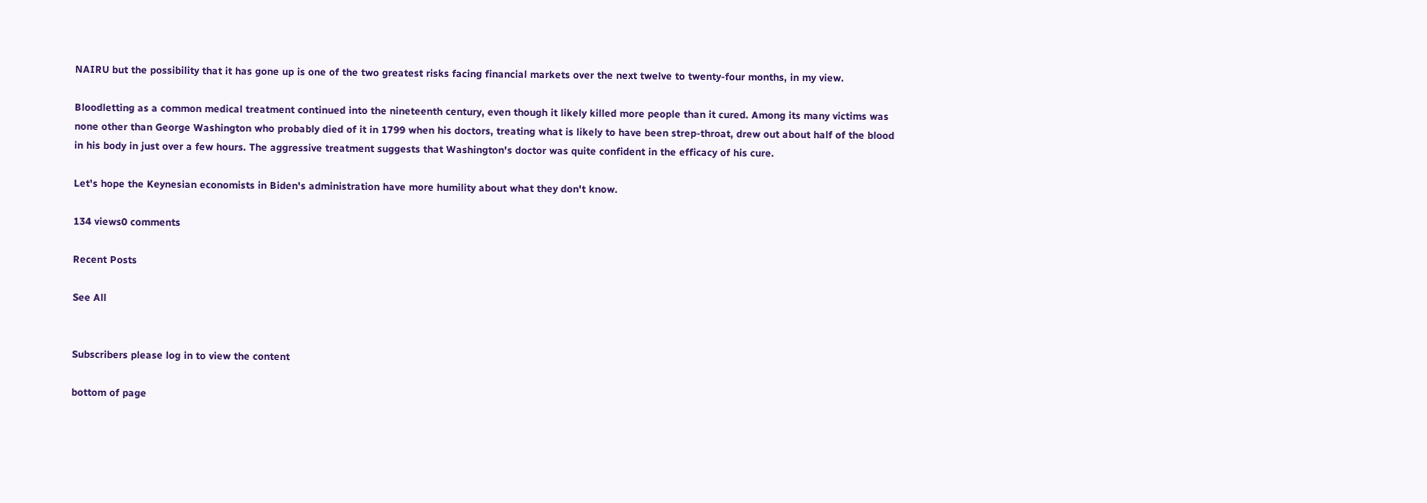NAIRU but the possibility that it has gone up is one of the two greatest risks facing financial markets over the next twelve to twenty-four months, in my view.

Bloodletting as a common medical treatment continued into the nineteenth century, even though it likely killed more people than it cured. Among its many victims was none other than George Washington who probably died of it in 1799 when his doctors, treating what is likely to have been strep-throat, drew out about half of the blood in his body in just over a few hours. The aggressive treatment suggests that Washington's doctor was quite confident in the efficacy of his cure.

Let's hope the Keynesian economists in Biden's administration have more humility about what they don't know.

134 views0 comments

Recent Posts

See All


Subscribers please log in to view the content

bottom of page